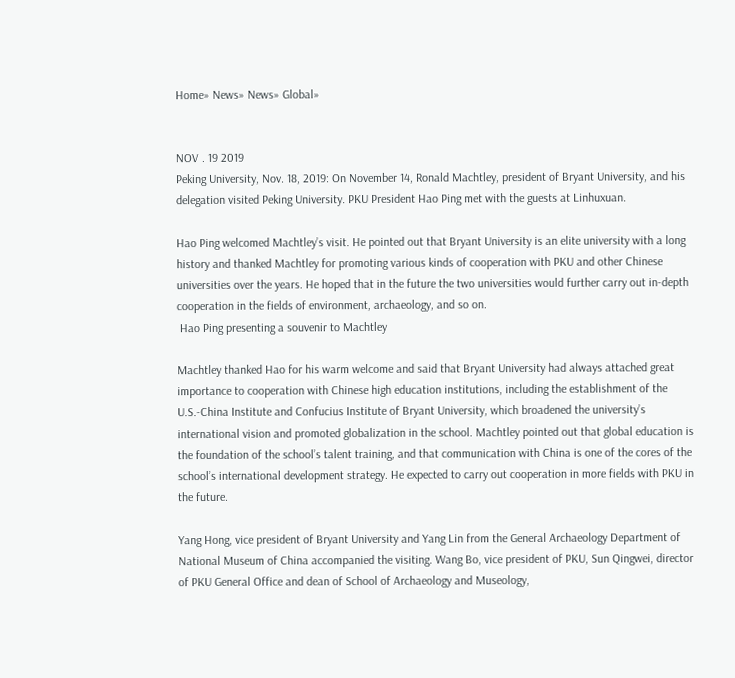Home» News» News» Global»


NOV . 19 2019
Peking University, Nov. 18, 2019: On November 14, Ronald Machtley, president of Bryant University, and his delegation visited Peking University. PKU President Hao Ping met with the guests at Linhuxuan.

Hao Ping welcomed Machtley’s visit. He pointed out that Bryant University is an elite university with a long history and thanked Machtley for promoting various kinds of cooperation with PKU and other Chinese universities over the years. He hoped that in the future the two universities would further carry out in-depth cooperation in the fields of environment, archaeology, and so on.
 Hao Ping presenting a souvenir to Machtley

Machtley thanked Hao for his warm welcome and said that Bryant University had always attached great importance to cooperation with Chinese high education institutions, including the establishment of the U.S.-China Institute and Confucius Institute of Bryant University, which broadened the university’s international vision and promoted globalization in the school. Machtley pointed out that global education is the foundation of the school’s talent training, and that communication with China is one of the cores of the school’s international development strategy. He expected to carry out cooperation in more fields with PKU in the future.

Yang Hong, vice president of Bryant University and Yang Lin from the General Archaeology Department of National Museum of China accompanied the visiting. Wang Bo, vice president of PKU, Sun Qingwei, director of PKU General Office and dean of School of Archaeology and Museology,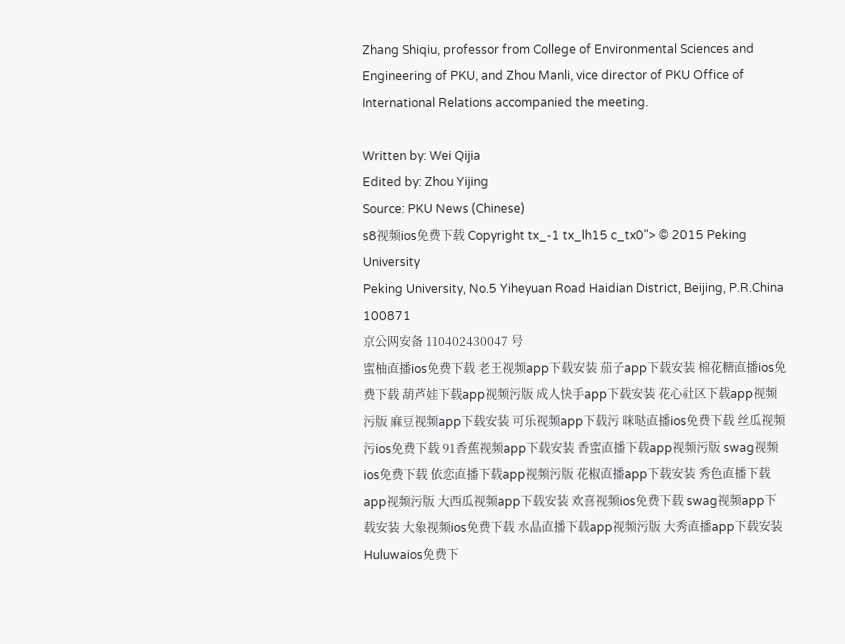Zhang Shiqiu, professor from College of Environmental Sciences and Engineering of PKU, and Zhou Manli, vice director of PKU Office of International Relations accompanied the meeting.

Written by: Wei Qijia
Edited by: Zhou Yijing
Source: PKU News (Chinese)
s8视频ios免费下载 Copyright tx_-1 tx_lh15 c_tx0"> © 2015 Peking University
Peking University, No.5 Yiheyuan Road Haidian District, Beijing, P.R.China 100871
京公网安备 110402430047 号
蜜柚直播ios免费下载 老王视频app下载安装 茄子app下载安装 棉花糖直播ios免费下载 葫芦娃下载app视频污版 成人快手app下载安装 花心社区下载app视频污版 麻豆视频app下载安装 可乐视频app下载污 咪哒直播ios免费下载 丝瓜视频污ios免费下载 91香蕉视频app下载安装 香蜜直播下载app视频污版 swag视频ios免费下载 依恋直播下载app视频污版 花椒直播app下载安装 秀色直播下载app视频污版 大西瓜视频app下载安装 欢喜视频ios免费下载 swag视频app下载安装 大象视频ios免费下载 水晶直播下载app视频污版 大秀直播app下载安装 Huluwaios免费下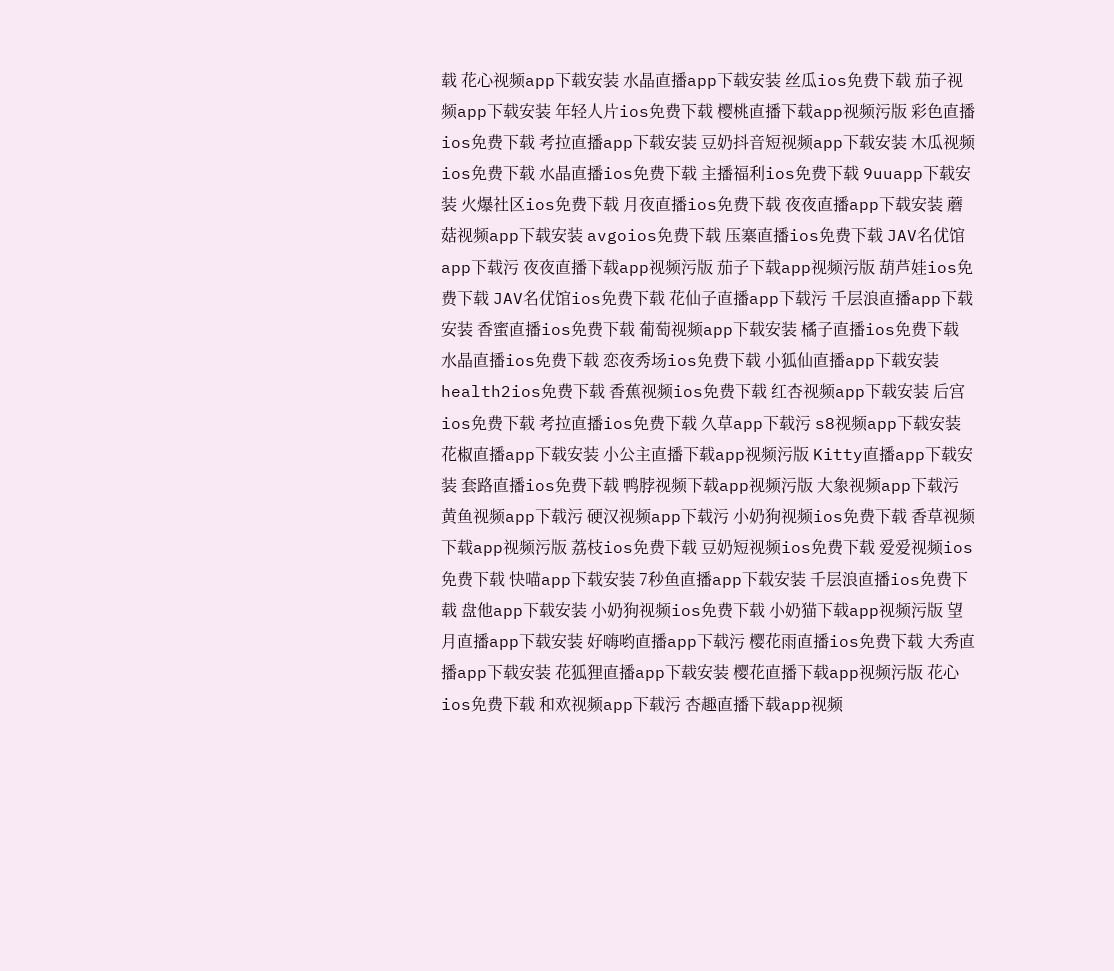载 花心视频app下载安装 水晶直播app下载安装 丝瓜ios免费下载 茄子视频app下载安装 年轻人片ios免费下载 樱桃直播下载app视频污版 彩色直播ios免费下载 考拉直播app下载安装 豆奶抖音短视频app下载安装 木瓜视频ios免费下载 水晶直播ios免费下载 主播福利ios免费下载 9uuapp下载安装 火爆社区ios免费下载 月夜直播ios免费下载 夜夜直播app下载安装 蘑菇视频app下载安装 avgoios免费下载 压寨直播ios免费下载 JAV名优馆app下载污 夜夜直播下载app视频污版 茄子下载app视频污版 葫芦娃ios免费下载 JAV名优馆ios免费下载 花仙子直播app下载污 千层浪直播app下载安装 香蜜直播ios免费下载 葡萄视频app下载安装 橘子直播ios免费下载 水晶直播ios免费下载 恋夜秀场ios免费下载 小狐仙直播app下载安装 health2ios免费下载 香蕉视频ios免费下载 红杏视频app下载安装 后宫ios免费下载 考拉直播ios免费下载 久草app下载污 s8视频app下载安装 花椒直播app下载安装 小公主直播下载app视频污版 Kitty直播app下载安装 套路直播ios免费下载 鸭脖视频下载app视频污版 大象视频app下载污 黄鱼视频app下载污 硬汉视频app下载污 小奶狗视频ios免费下载 香草视频下载app视频污版 荔枝ios免费下载 豆奶短视频ios免费下载 爱爱视频ios免费下载 快喵app下载安装 7秒鱼直播app下载安装 千层浪直播ios免费下载 盘他app下载安装 小奶狗视频ios免费下载 小奶猫下载app视频污版 望月直播app下载安装 好嗨哟直播app下载污 樱花雨直播ios免费下载 大秀直播app下载安装 花狐狸直播app下载安装 樱花直播下载app视频污版 花心ios免费下载 和欢视频app下载污 杏趣直播下载app视频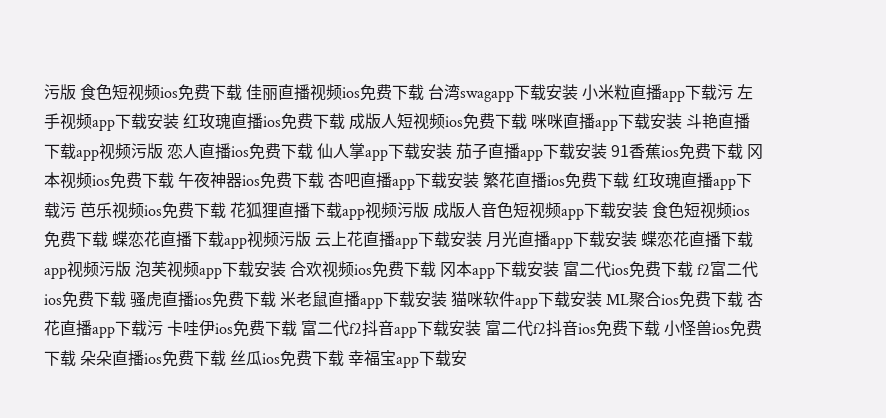污版 食色短视频ios免费下载 佳丽直播视频ios免费下载 台湾swagapp下载安装 小米粒直播app下载污 左手视频app下载安装 红玫瑰直播ios免费下载 成版人短视频ios免费下载 咪咪直播app下载安装 斗艳直播下载app视频污版 恋人直播ios免费下载 仙人掌app下载安装 茄子直播app下载安装 91香蕉ios免费下载 冈本视频ios免费下载 午夜神器ios免费下载 杏吧直播app下载安装 繁花直播ios免费下载 红玫瑰直播app下载污 芭乐视频ios免费下载 花狐狸直播下载app视频污版 成版人音色短视频app下载安装 食色短视频ios免费下载 蝶恋花直播下载app视频污版 云上花直播app下载安装 月光直播app下载安装 蝶恋花直播下载app视频污版 泡芙视频app下载安装 合欢视频ios免费下载 冈本app下载安装 富二代ios免费下载 f2富二代ios免费下载 骚虎直播ios免费下载 米老鼠直播app下载安装 猫咪软件app下载安装 ML聚合ios免费下载 杏花直播app下载污 卡哇伊ios免费下载 富二代f2抖音app下载安装 富二代f2抖音ios免费下载 小怪兽ios免费下载 朵朵直播ios免费下载 丝瓜ios免费下载 幸福宝app下载安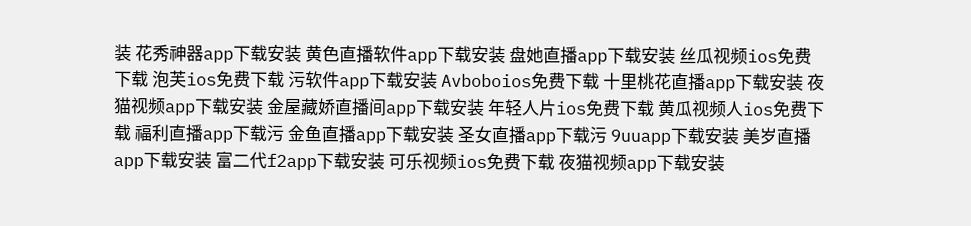装 花秀神器app下载安装 黄色直播软件app下载安装 盘她直播app下载安装 丝瓜视频ios免费下载 泡芙ios免费下载 污软件app下载安装 Avboboios免费下载 十里桃花直播app下载安装 夜猫视频app下载安装 金屋藏娇直播间app下载安装 年轻人片ios免费下载 黄瓜视频人ios免费下载 福利直播app下载污 金鱼直播app下载安装 圣女直播app下载污 9uuapp下载安装 美岁直播app下载安装 富二代f2app下载安装 可乐视频ios免费下载 夜猫视频app下载安装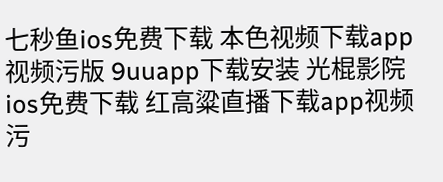七秒鱼ios免费下载 本色视频下载app视频污版 9uuapp下载安装 光棍影院ios免费下载 红高粱直播下载app视频污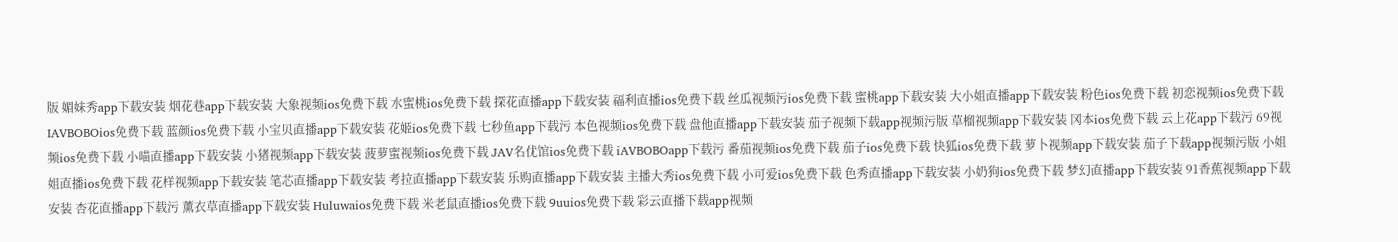版 媚妹秀app下载安装 烟花巷app下载安装 大象视频ios免费下载 水蜜桃ios免费下载 探花直播app下载安装 福利直播ios免费下载 丝瓜视频污ios免费下载 蜜桃app下载安装 大小姐直播app下载安装 粉色ios免费下载 初恋视频ios免费下载 IAVBOBOios免费下载 蓝颜ios免费下载 小宝贝直播app下载安装 花姬ios免费下载 七秒鱼app下载污 本色视频ios免费下载 盘他直播app下载安装 茄子视频下载app视频污版 草榴视频app下载安装 冈本ios免费下载 云上花app下载污 69视频ios免费下载 小喵直播app下载安装 小猪视频app下载安装 菠萝蜜视频ios免费下载 JAV名优馆ios免费下载 iAVBOBOapp下载污 番茄视频ios免费下载 茄子ios免费下载 快狐ios免费下载 萝卜视频app下载安装 茄子下载app视频污版 小姐姐直播ios免费下载 花样视频app下载安装 笔芯直播app下载安装 考拉直播app下载安装 乐购直播app下载安装 主播大秀ios免费下载 小可爱ios免费下载 色秀直播app下载安装 小奶狗ios免费下载 梦幻直播app下载安装 91香蕉视频app下载安装 杏花直播app下载污 薰衣草直播app下载安装 Huluwaios免费下载 米老鼠直播ios免费下载 9uuios免费下载 彩云直播下载app视频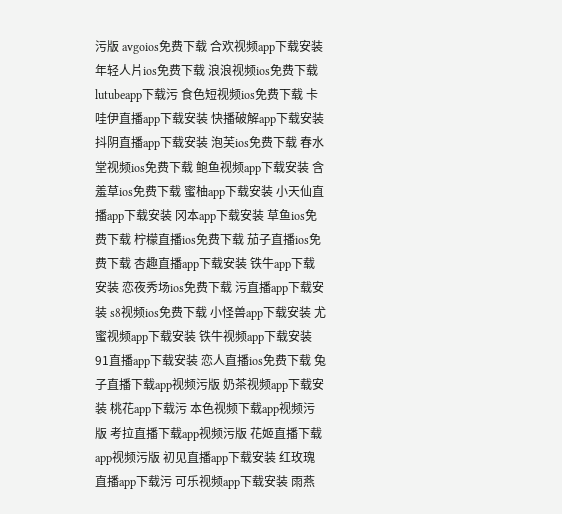污版 avgoios免费下载 合欢视频app下载安装 年轻人片ios免费下载 浪浪视频ios免费下载 lutubeapp下载污 食色短视频ios免费下载 卡哇伊直播app下载安装 快播破解app下载安装 抖阴直播app下载安装 泡芙ios免费下载 春水堂视频ios免费下载 鲍鱼视频app下载安装 含羞草ios免费下载 蜜柚app下载安装 小天仙直播app下载安装 冈本app下载安装 草鱼ios免费下载 柠檬直播ios免费下载 茄子直播ios免费下载 杏趣直播app下载安装 铁牛app下载安装 恋夜秀场ios免费下载 污直播app下载安装 s8视频ios免费下载 小怪兽app下载安装 尤蜜视频app下载安装 铁牛视频app下载安装 91直播app下载安装 恋人直播ios免费下载 兔子直播下载app视频污版 奶茶视频app下载安装 桃花app下载污 本色视频下载app视频污版 考拉直播下载app视频污版 花姬直播下载app视频污版 初见直播app下载安装 红玫瑰直播app下载污 可乐视频app下载安装 雨燕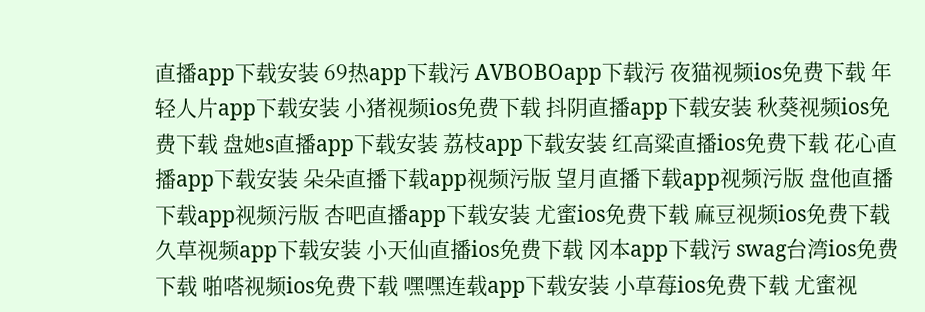直播app下载安装 69热app下载污 AVBOBOapp下载污 夜猫视频ios免费下载 年轻人片app下载安装 小猪视频ios免费下载 抖阴直播app下载安装 秋葵视频ios免费下载 盘她s直播app下载安装 荔枝app下载安装 红高粱直播ios免费下载 花心直播app下载安装 朵朵直播下载app视频污版 望月直播下载app视频污版 盘他直播下载app视频污版 杏吧直播app下载安装 尤蜜ios免费下载 麻豆视频ios免费下载 久草视频app下载安装 小天仙直播ios免费下载 冈本app下载污 swag台湾ios免费下载 啪嗒视频ios免费下载 嘿嘿连载app下载安装 小草莓ios免费下载 尤蜜视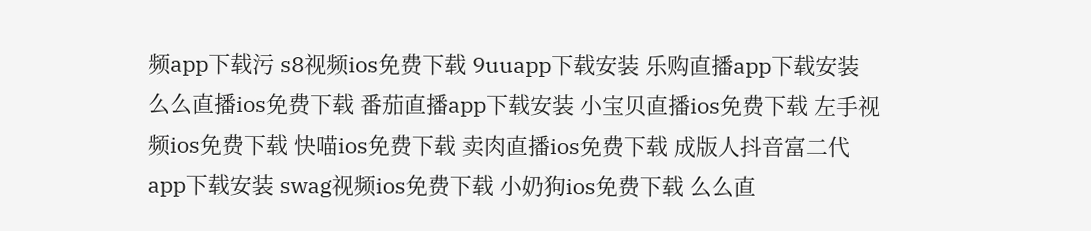频app下载污 s8视频ios免费下载 9uuapp下载安装 乐购直播app下载安装 么么直播ios免费下载 番茄直播app下载安装 小宝贝直播ios免费下载 左手视频ios免费下载 快喵ios免费下载 卖肉直播ios免费下载 成版人抖音富二代app下载安装 swag视频ios免费下载 小奶狗ios免费下载 么么直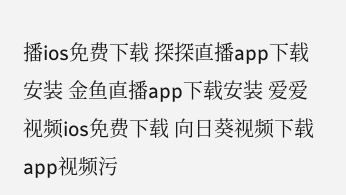播ios免费下载 探探直播app下载安装 金鱼直播app下载安装 爱爱视频ios免费下载 向日葵视频下载app视频污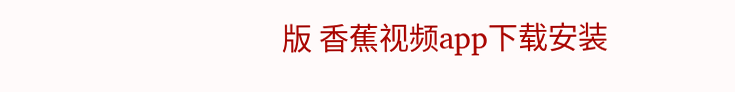版 香蕉视频app下载安装